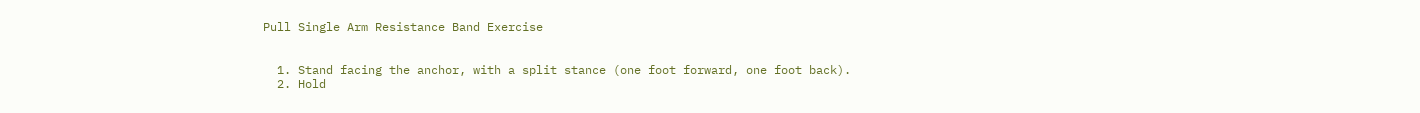Pull Single Arm Resistance Band Exercise


  1. Stand facing the anchor, with a split stance (one foot forward, one foot back).
  2. Hold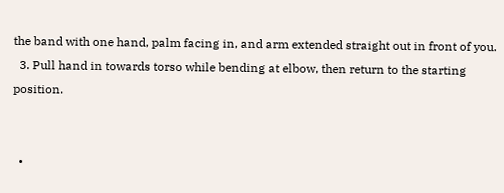the band with one hand, palm facing in, and arm extended straight out in front of you.
  3. Pull hand in towards torso while bending at elbow, then return to the starting position.


  •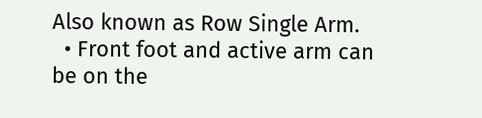Also known as Row Single Arm.
  • Front foot and active arm can be on the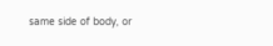same side of body, or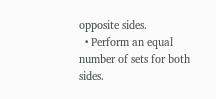opposite sides.
  • Perform an equal number of sets for both sides.